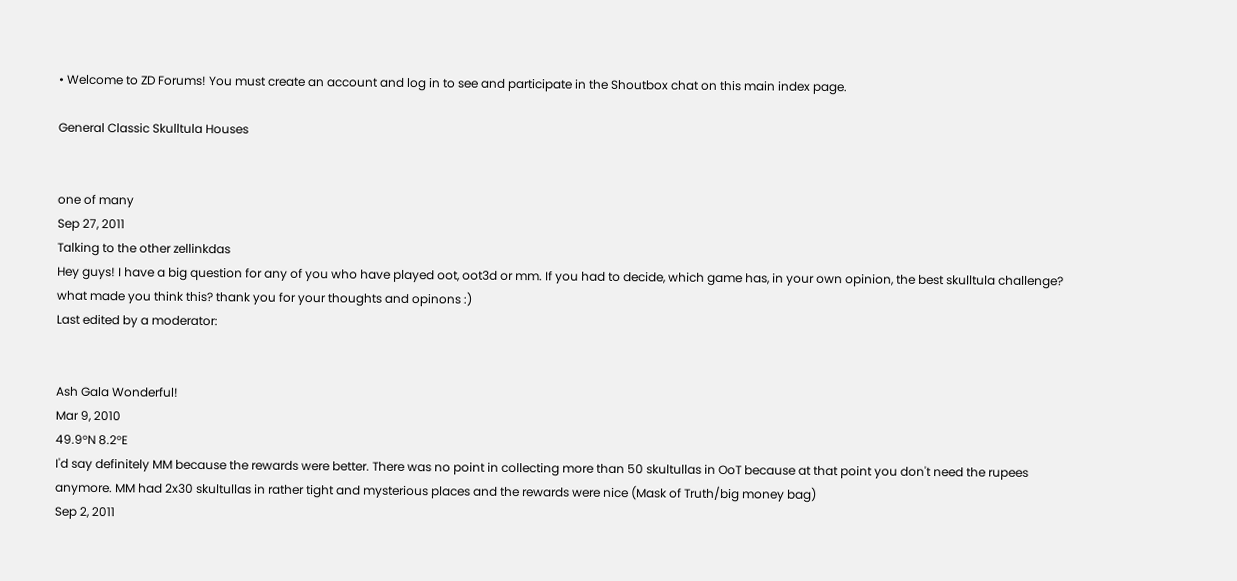• Welcome to ZD Forums! You must create an account and log in to see and participate in the Shoutbox chat on this main index page.

General Classic Skulltula Houses


one of many
Sep 27, 2011
Talking to the other zellinkdas
Hey guys! I have a big question for any of you who have played oot, oot3d or mm. If you had to decide, which game has, in your own opinion, the best skulltula challenge? what made you think this? thank you for your thoughts and opinons :)
Last edited by a moderator:


Ash Gala Wonderful!
Mar 9, 2010
49.9°N 8.2°E
I'd say definitely MM because the rewards were better. There was no point in collecting more than 50 skultullas in OoT because at that point you don't need the rupees anymore. MM had 2x30 skultullas in rather tight and mysterious places and the rewards were nice (Mask of Truth/big money bag)
Sep 2, 2011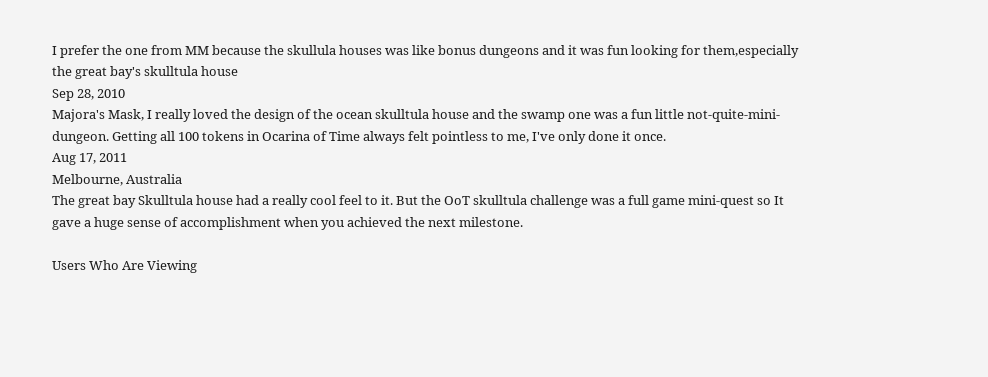I prefer the one from MM because the skullula houses was like bonus dungeons and it was fun looking for them,especially the great bay's skulltula house
Sep 28, 2010
Majora's Mask, I really loved the design of the ocean skulltula house and the swamp one was a fun little not-quite-mini-dungeon. Getting all 100 tokens in Ocarina of Time always felt pointless to me, I've only done it once.
Aug 17, 2011
Melbourne, Australia
The great bay Skulltula house had a really cool feel to it. But the OoT skulltula challenge was a full game mini-quest so It gave a huge sense of accomplishment when you achieved the next milestone.

Users Who Are Viewing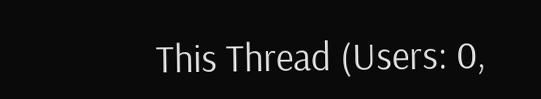This Thread (Users: 0,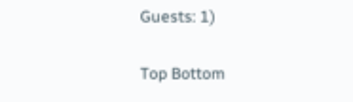Guests: 1)

Top Bottom